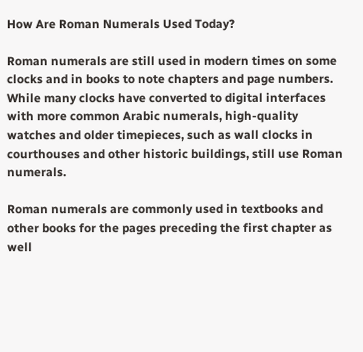How Are Roman Numerals Used Today?

Roman numerals are still used in modern times on some clocks and in books to note chapters and page numbers. While many clocks have converted to digital interfaces with more common Arabic numerals, high-quality watches and older timepieces, such as wall clocks in courthouses and other historic buildings, still use Roman numerals.

Roman numerals are commonly used in textbooks and other books for the pages preceding the first chapter as well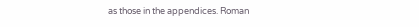as those in the appendices. Roman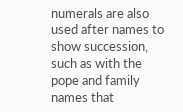numerals are also used after names to show succession, such as with the pope and family names that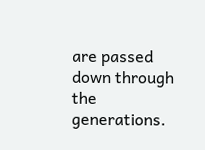are passed down through the generations.